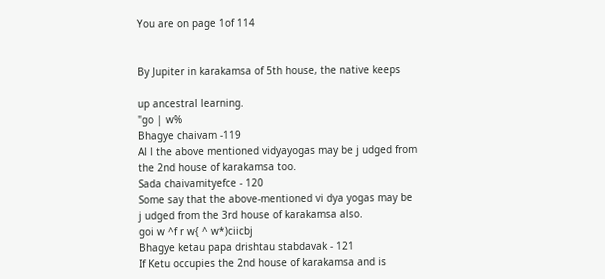You are on page 1of 114


By Jupiter in karakamsa of 5th house, the native keeps

up ancestral learning.
"go | w%
Bhagye chaivam -119
Al l the above mentioned vidyayogas may be j udged from
the 2nd house of karakamsa too.
Sada chaivamityefce - 120
Some say that the above-mentioned vi dya yogas may be
j udged from the 3rd house of karakamsa also.
goi w ^f r w{ ^ w*)ciicbj
Bhagye ketau papa drishtau stabdavak - 121
If Ketu occupies the 2nd house of karakamsa and is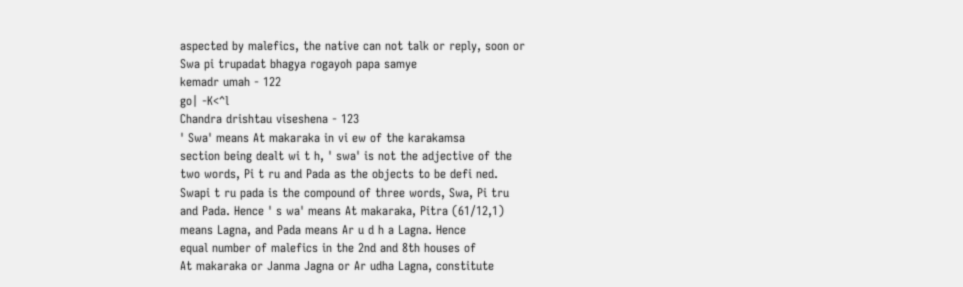aspected by malefics, the native can not talk or reply, soon or
Swa pi trupadat bhagya rogayoh papa samye
kemadr umah - 122
go| -K<^l
Chandra drishtau viseshena - 123
' Swa' means At makaraka in vi ew of the karakamsa
section being dealt wi t h, ' swa' is not the adjective of the
two words, Pi t ru and Pada as the objects to be defi ned.
Swapi t ru pada is the compound of three words, Swa, Pi tru
and Pada. Hence ' s wa' means At makaraka, Pitra (61/12,1)
means Lagna, and Pada means Ar u d h a Lagna. Hence
equal number of malefics in the 2nd and 8th houses of
At makaraka or Janma Jagna or Ar udha Lagna, constitute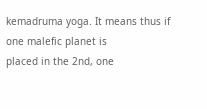kemadruma yoga. It means thus if one malefic planet is
placed in the 2nd, one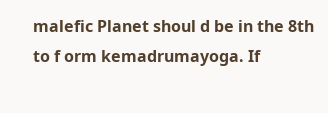malefic Planet shoul d be in the 8th
to f orm kemadrumayoga. If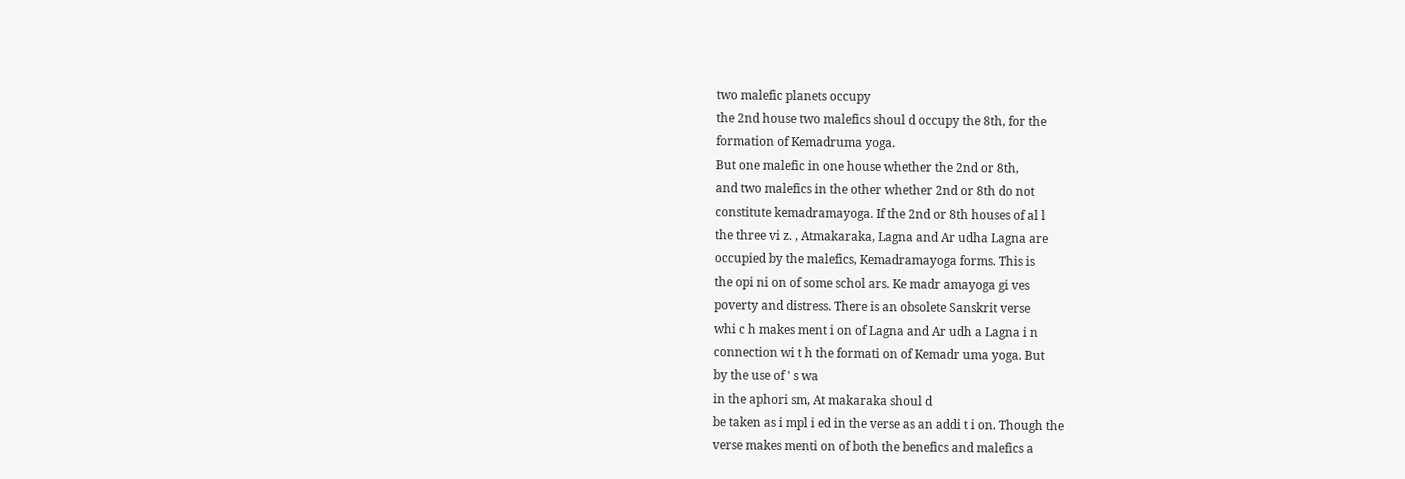two malefic planets occupy
the 2nd house two malefics shoul d occupy the 8th, for the
formation of Kemadruma yoga.
But one malefic in one house whether the 2nd or 8th,
and two malefics in the other whether 2nd or 8th do not
constitute kemadramayoga. If the 2nd or 8th houses of al l
the three vi z. , Atmakaraka, Lagna and Ar udha Lagna are
occupied by the malefics, Kemadramayoga forms. This is
the opi ni on of some schol ars. Ke madr amayoga gi ves
poverty and distress. There is an obsolete Sanskrit verse
whi c h makes ment i on of Lagna and Ar udh a Lagna i n
connection wi t h the formati on of Kemadr uma yoga. But
by the use of ' s wa
in the aphori sm, At makaraka shoul d
be taken as i mpl i ed in the verse as an addi t i on. Though the
verse makes menti on of both the benefics and malefics a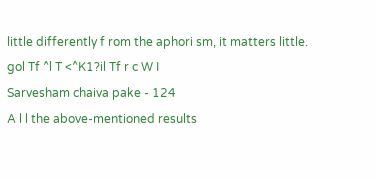little differently f rom the aphori sm, it matters little.
gol Tf ^l T <^K1?il Tf r c W I
Sarvesham chaiva pake - 124
A l l the above-mentioned results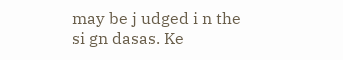may be j udged i n the
si gn dasas. Ke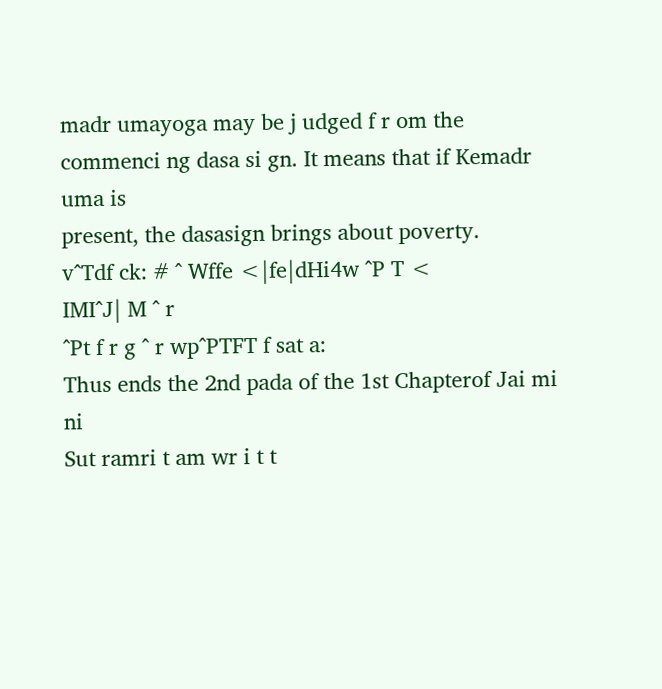madr umayoga may be j udged f r om the
commenci ng dasa si gn. It means that if Kemadr uma is
present, the dasasign brings about poverty.
v^Tdf ck: # ^ Wffe <|fe|dHi4w ^P T <
IMI^J| M ^ r
^Pt f r g ^ r wp^PTFT f sat a:
Thus ends the 2nd pada of the 1st Chapterof Jai mi ni
Sut ramri t am wr i t t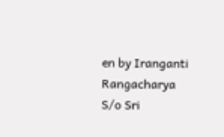en by Iranganti Rangacharya S/o Sri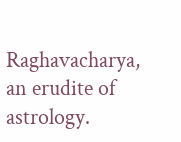Raghavacharya, an erudite of astrology.